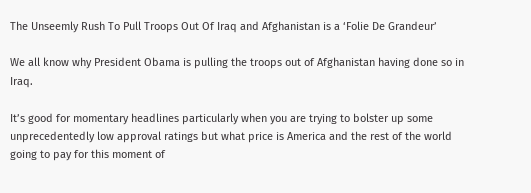The Unseemly Rush To Pull Troops Out Of Iraq and Afghanistan is a ‘Folie De Grandeur’

We all know why President Obama is pulling the troops out of Afghanistan having done so in Iraq.

It’s good for momentary headlines particularly when you are trying to bolster up some unprecedentedly low approval ratings but what price is America and the rest of the world going to pay for this moment of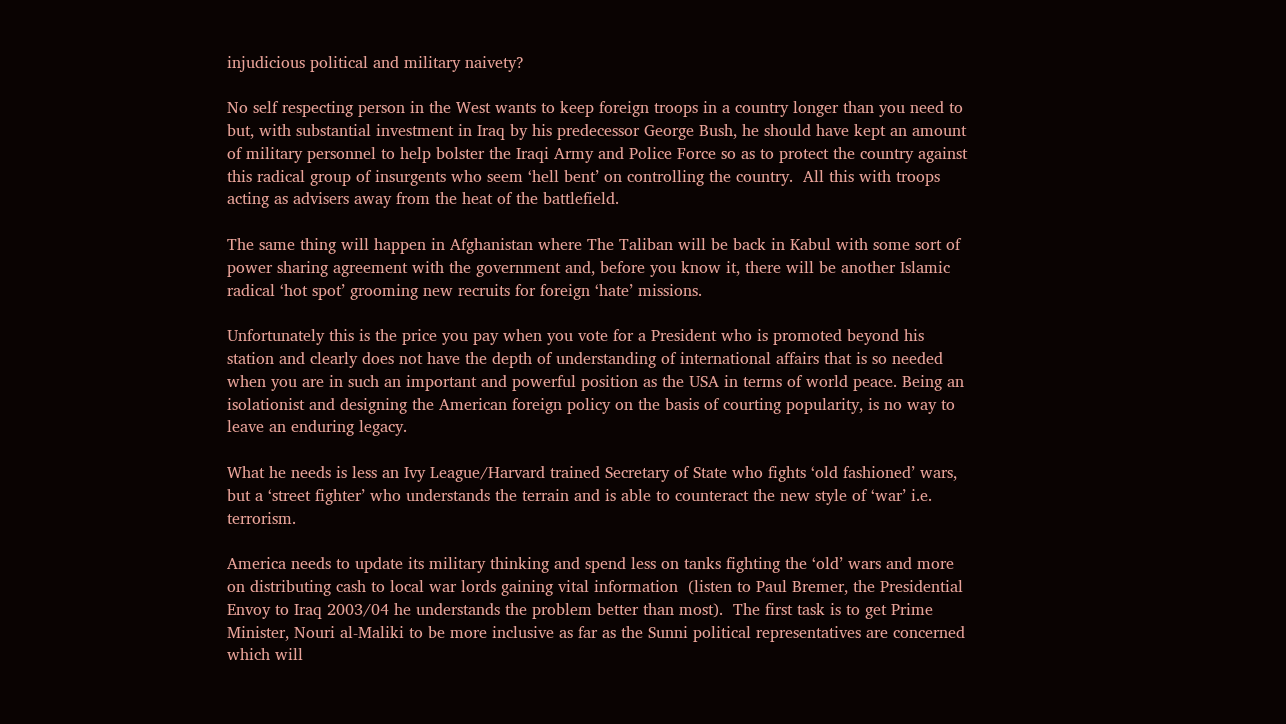injudicious political and military naivety?

No self respecting person in the West wants to keep foreign troops in a country longer than you need to but, with substantial investment in Iraq by his predecessor George Bush, he should have kept an amount of military personnel to help bolster the Iraqi Army and Police Force so as to protect the country against this radical group of insurgents who seem ‘hell bent’ on controlling the country.  All this with troops acting as advisers away from the heat of the battlefield.

The same thing will happen in Afghanistan where The Taliban will be back in Kabul with some sort of power sharing agreement with the government and, before you know it, there will be another Islamic radical ‘hot spot’ grooming new recruits for foreign ‘hate’ missions.

Unfortunately this is the price you pay when you vote for a President who is promoted beyond his station and clearly does not have the depth of understanding of international affairs that is so needed when you are in such an important and powerful position as the USA in terms of world peace. Being an isolationist and designing the American foreign policy on the basis of courting popularity, is no way to leave an enduring legacy.

What he needs is less an Ivy League/Harvard trained Secretary of State who fights ‘old fashioned’ wars, but a ‘street fighter’ who understands the terrain and is able to counteract the new style of ‘war’ i.e. terrorism.

America needs to update its military thinking and spend less on tanks fighting the ‘old’ wars and more on distributing cash to local war lords gaining vital information  (listen to Paul Bremer, the Presidential Envoy to Iraq 2003/04 he understands the problem better than most).  The first task is to get Prime Minister, Nouri al-Maliki to be more inclusive as far as the Sunni political representatives are concerned which will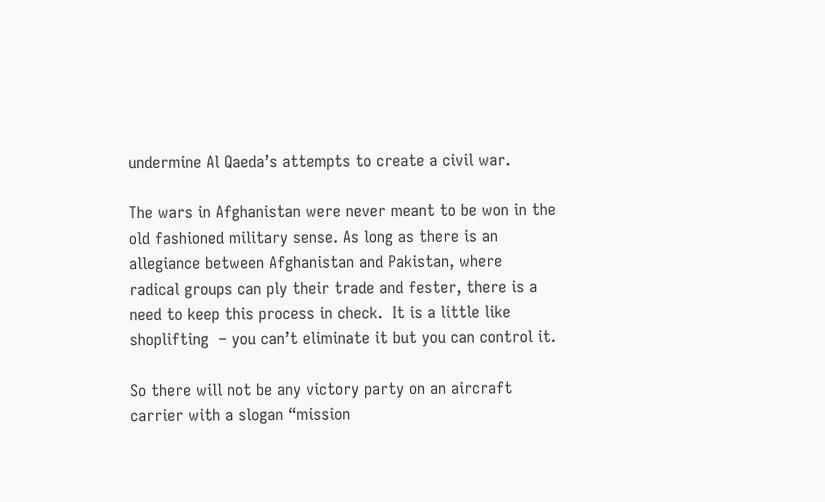undermine Al Qaeda’s attempts to create a civil war.

The wars in Afghanistan were never meant to be won in the old fashioned military sense. As long as there is an allegiance between Afghanistan and Pakistan, where radical groups can ply their trade and fester, there is a need to keep this process in check.  It is a little like shoplifting  – you can’t eliminate it but you can control it.

So there will not be any victory party on an aircraft carrier with a slogan “mission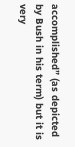accomplished” (as depicted by Bush in his term) but it is very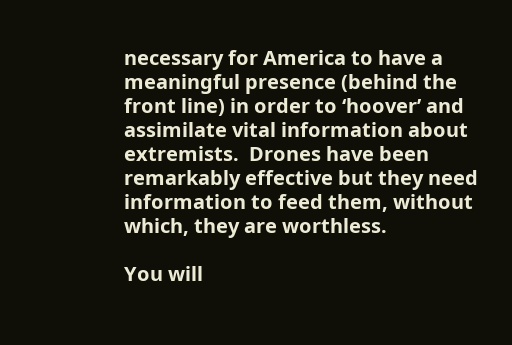necessary for America to have a meaningful presence (behind the front line) in order to ‘hoover’ and assimilate vital information about extremists.  Drones have been remarkably effective but they need information to feed them, without which, they are worthless.

You will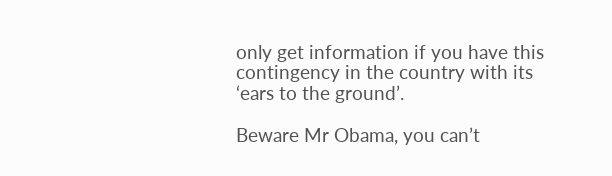only get information if you have this contingency in the country with its ‘ears to the ground’.

Beware Mr Obama, you can’t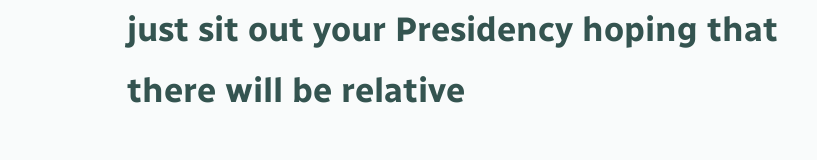just sit out your Presidency hoping that there will be relative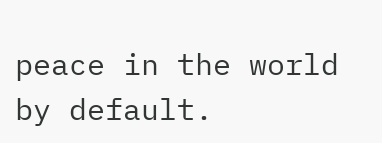peace in the world by default.